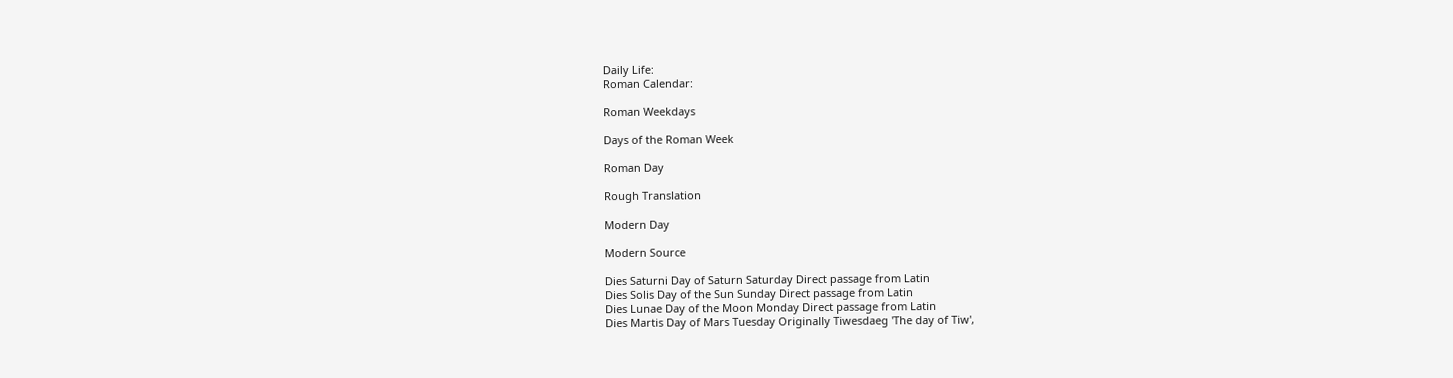Daily Life:
Roman Calendar:

Roman Weekdays

Days of the Roman Week

Roman Day

Rough Translation

Modern Day

Modern Source

Dies Saturni Day of Saturn Saturday Direct passage from Latin
Dies Solis Day of the Sun Sunday Direct passage from Latin
Dies Lunae Day of the Moon Monday Direct passage from Latin
Dies Martis Day of Mars Tuesday Originally Tiwesdaeg 'The day of Tiw',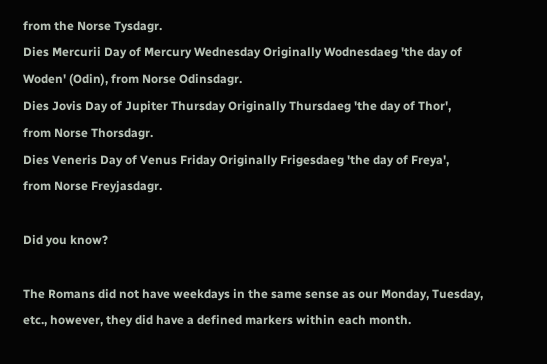from the Norse Tysdagr.
Dies Mercurii Day of Mercury Wednesday Originally Wodnesdaeg 'the day of Woden' (Odin), from Norse Odinsdagr.
Dies Jovis Day of Jupiter Thursday Originally Thursdaeg 'the day of Thor',
from Norse Thorsdagr.
Dies Veneris Day of Venus Friday Originally Frigesdaeg 'the day of Freya',
from Norse Freyjasdagr.

Did you know?

The Romans did not have weekdays in the same sense as our Monday, Tuesday, etc., however, they did have a defined markers within each month.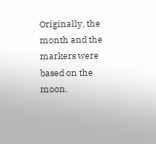Originally, the month and the markers were based on the moon.